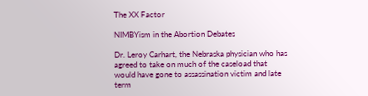The XX Factor

NIMBYism in the Abortion Debates

Dr. Leroy Carhart, the Nebraska physician who has agreed to take on much of the caseload that would have gone to assassination victim and late term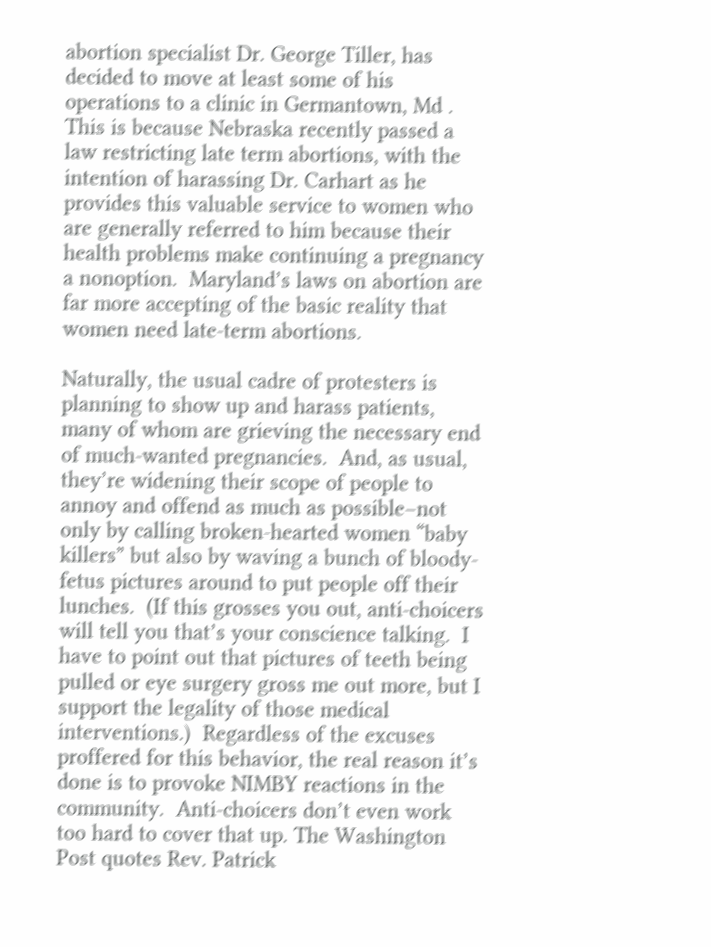abortion specialist Dr. George Tiller, has decided to move at least some of his operations to a clinic in Germantown, Md . This is because Nebraska recently passed a law restricting late term abortions, with the intention of harassing Dr. Carhart as he provides this valuable service to women who are generally referred to him because their health problems make continuing a pregnancy a nonoption.  Maryland’s laws on abortion are far more accepting of the basic reality that women need late-term abortions.

Naturally, the usual cadre of protesters is planning to show up and harass patients, many of whom are grieving the necessary end of much-wanted pregnancies.  And, as usual, they’re widening their scope of people to annoy and offend as much as possible–not only by calling broken-hearted women “baby killers” but also by waving a bunch of bloody-fetus pictures around to put people off their lunches.  (If this grosses you out, anti-choicers will tell you that’s your conscience talking.  I have to point out that pictures of teeth being pulled or eye surgery gross me out more, but I support the legality of those medical interventions.)  Regardless of the excuses proffered for this behavior, the real reason it’s done is to provoke NIMBY reactions in the community.  Anti-choicers don’t even work too hard to cover that up. The Washington Post quotes Rev. Patrick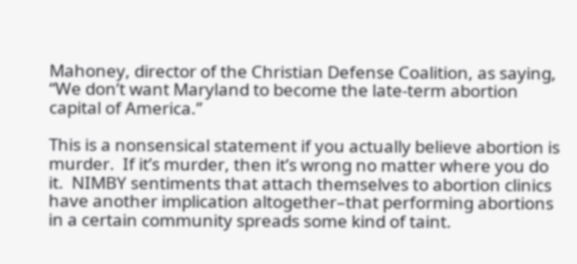Mahoney, director of the Christian Defense Coalition, as saying, “We don’t want Maryland to become the late-term abortion capital of America.”

This is a nonsensical statement if you actually believe abortion is murder.  If it’s murder, then it’s wrong no matter where you do it.  NIMBY sentiments that attach themselves to abortion clinics have another implication altogether–that performing abortions in a certain community spreads some kind of taint.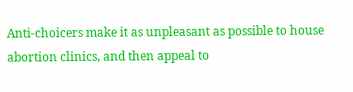Anti-choicers make it as unpleasant as possible to house abortion clinics, and then appeal to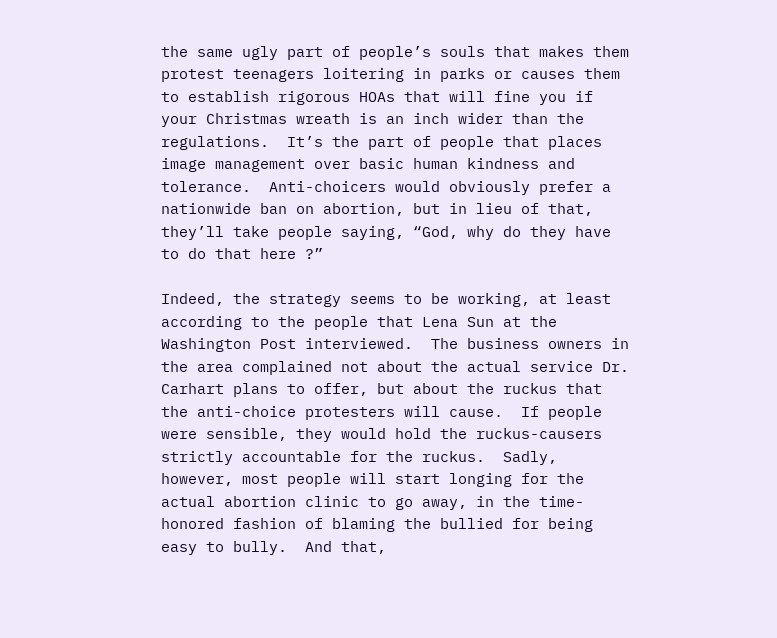the same ugly part of people’s souls that makes them protest teenagers loitering in parks or causes them to establish rigorous HOAs that will fine you if your Christmas wreath is an inch wider than the regulations.  It’s the part of people that places image management over basic human kindness and tolerance.  Anti-choicers would obviously prefer a nationwide ban on abortion, but in lieu of that, they’ll take people saying, “God, why do they have to do that here ?”

Indeed, the strategy seems to be working, at least according to the people that Lena Sun at the Washington Post interviewed.  The business owners in the area complained not about the actual service Dr. Carhart plans to offer, but about the ruckus that the anti-choice protesters will cause.  If people were sensible, they would hold the ruckus-causers strictly accountable for the ruckus.  Sadly, however, most people will start longing for the actual abortion clinic to go away, in the time-honored fashion of blaming the bullied for being easy to bully.  And that,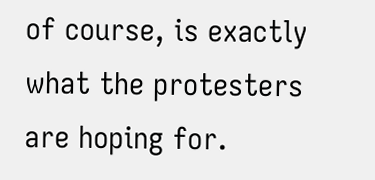of course, is exactly what the protesters are hoping for.